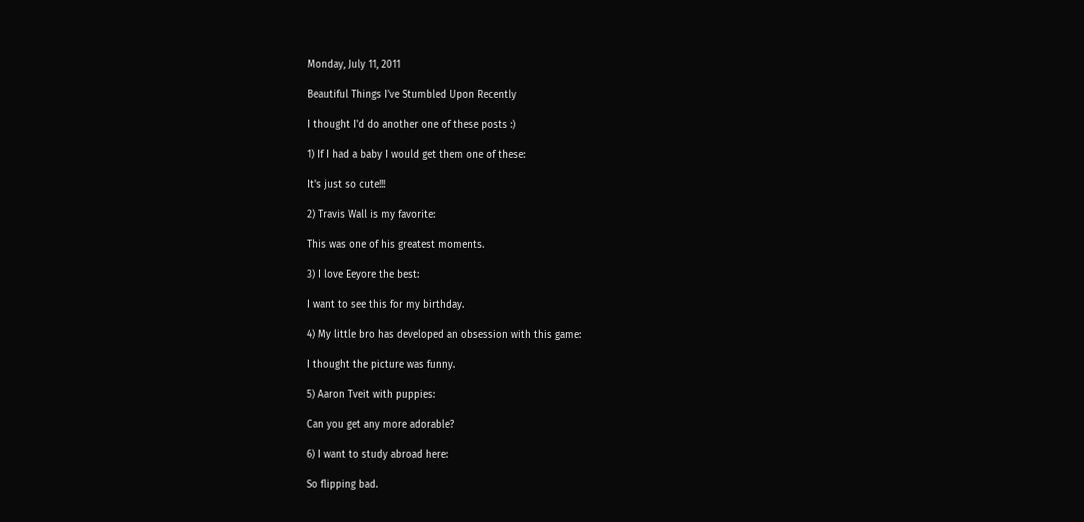Monday, July 11, 2011

Beautiful Things I've Stumbled Upon Recently

I thought I'd do another one of these posts :)

1) If I had a baby I would get them one of these:

It's just so cute!!!

2) Travis Wall is my favorite:

This was one of his greatest moments.

3) I love Eeyore the best:

I want to see this for my birthday.

4) My little bro has developed an obsession with this game:

I thought the picture was funny.

5) Aaron Tveit with puppies:

Can you get any more adorable?

6) I want to study abroad here:

So flipping bad.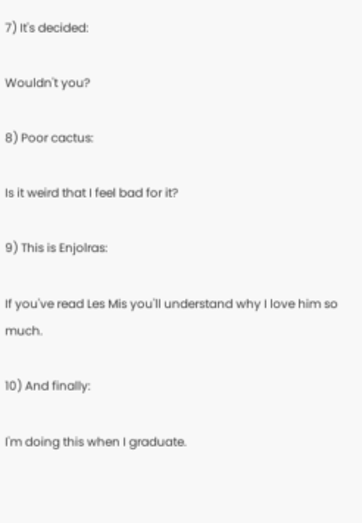7) It's decided:

Wouldn't you?

8) Poor cactus:

Is it weird that I feel bad for it?

9) This is Enjolras:

If you've read Les Mis you'll understand why I love him so much.

10) And finally:

I'm doing this when I graduate.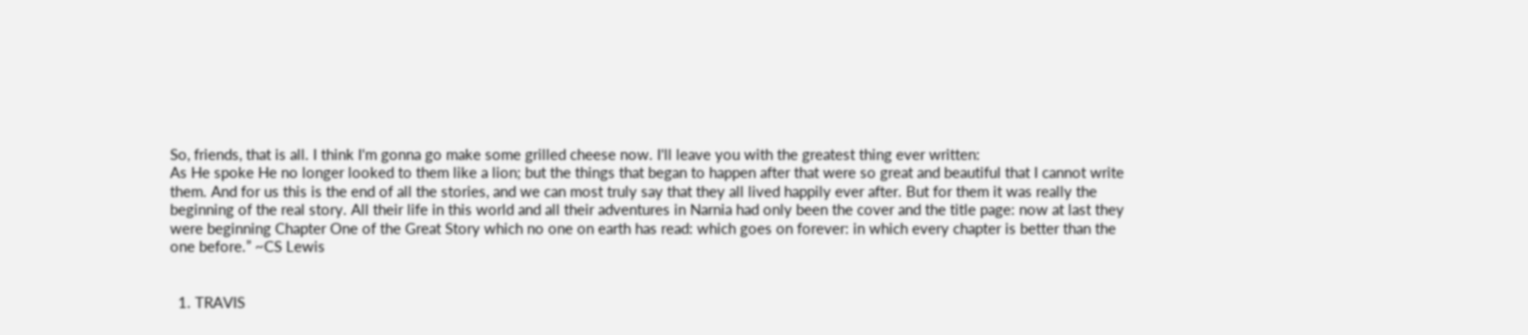So, friends, that is all. I think I'm gonna go make some grilled cheese now. I'll leave you with the greatest thing ever written:
As He spoke He no longer looked to them like a lion; but the things that began to happen after that were so great and beautiful that I cannot write them. And for us this is the end of all the stories, and we can most truly say that they all lived happily ever after. But for them it was really the beginning of the real story. All their life in this world and all their adventures in Narnia had only been the cover and the title page: now at last they were beginning Chapter One of the Great Story which no one on earth has read: which goes on forever: in which every chapter is better than the one before.” ~CS Lewis


  1. TRAVIS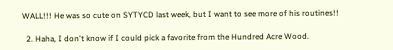WALL!!! He was so cute on SYTYCD last week, but I want to see more of his routines!!

  2. Haha, I don't know if I could pick a favorite from the Hundred Acre Wood.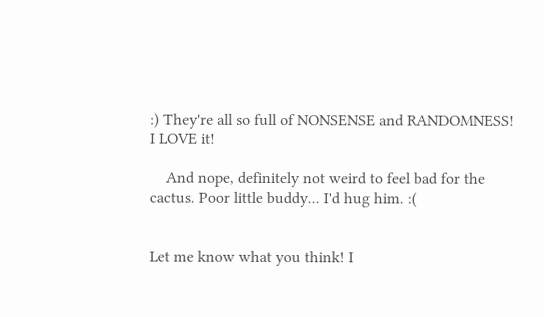:) They're all so full of NONSENSE and RANDOMNESS! I LOVE it!

    And nope, definitely not weird to feel bad for the cactus. Poor little buddy... I'd hug him. :(


Let me know what you think! I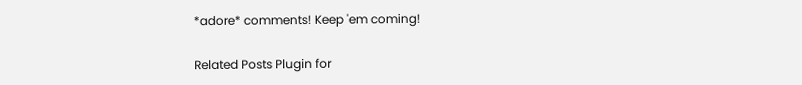*adore* comments! Keep 'em coming!

Related Posts Plugin for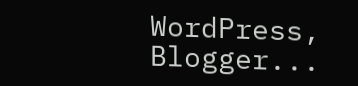WordPress, Blogger...